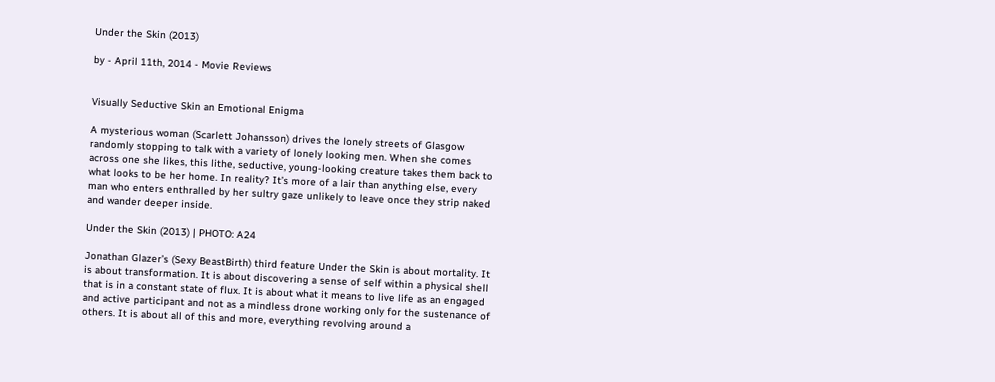Under the Skin (2013)

by - April 11th, 2014 - Movie Reviews


Visually Seductive Skin an Emotional Enigma

A mysterious woman (Scarlett Johansson) drives the lonely streets of Glasgow randomly stopping to talk with a variety of lonely looking men. When she comes across one she likes, this lithe, seductive, young-looking creature takes them back to what looks to be her home. In reality? It’s more of a lair than anything else, every man who enters enthralled by her sultry gaze unlikely to leave once they strip naked and wander deeper inside.

Under the Skin (2013) | PHOTO: A24

Jonathan Glazer’s (Sexy BeastBirth) third feature Under the Skin is about mortality. It is about transformation. It is about discovering a sense of self within a physical shell that is in a constant state of flux. It is about what it means to live life as an engaged and active participant and not as a mindless drone working only for the sustenance of others. It is about all of this and more, everything revolving around a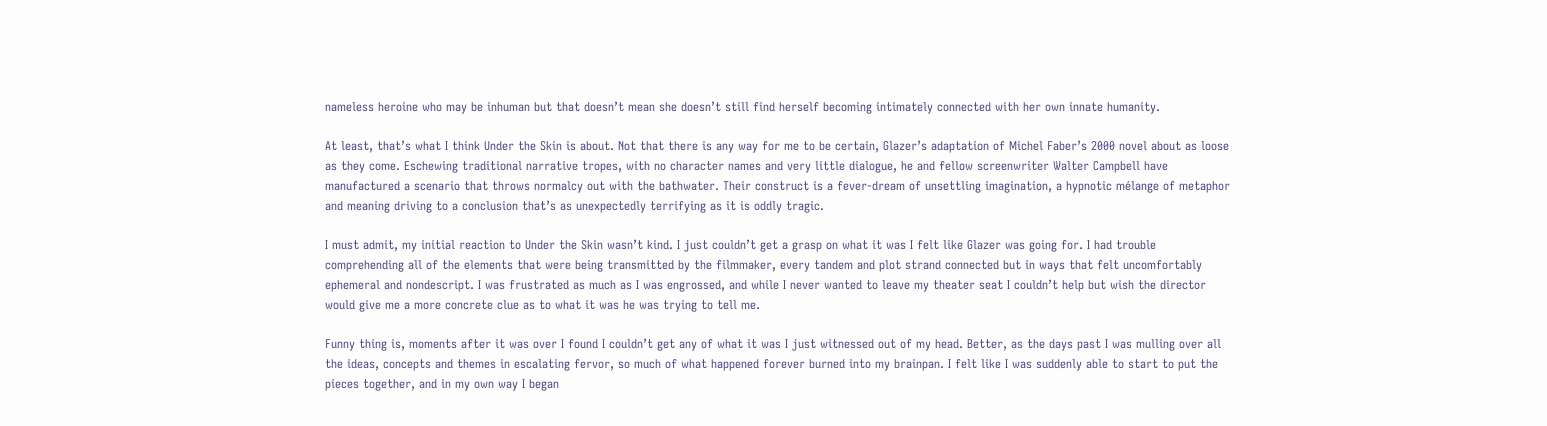nameless heroine who may be inhuman but that doesn’t mean she doesn’t still find herself becoming intimately connected with her own innate humanity.

At least, that’s what I think Under the Skin is about. Not that there is any way for me to be certain, Glazer’s adaptation of Michel Faber’s 2000 novel about as loose as they come. Eschewing traditional narrative tropes, with no character names and very little dialogue, he and fellow screenwriter Walter Campbell have manufactured a scenario that throws normalcy out with the bathwater. Their construct is a fever-dream of unsettling imagination, a hypnotic mélange of metaphor and meaning driving to a conclusion that’s as unexpectedly terrifying as it is oddly tragic.

I must admit, my initial reaction to Under the Skin wasn’t kind. I just couldn’t get a grasp on what it was I felt like Glazer was going for. I had trouble comprehending all of the elements that were being transmitted by the filmmaker, every tandem and plot strand connected but in ways that felt uncomfortably ephemeral and nondescript. I was frustrated as much as I was engrossed, and while I never wanted to leave my theater seat I couldn’t help but wish the director would give me a more concrete clue as to what it was he was trying to tell me.

Funny thing is, moments after it was over I found I couldn’t get any of what it was I just witnessed out of my head. Better, as the days past I was mulling over all the ideas, concepts and themes in escalating fervor, so much of what happened forever burned into my brainpan. I felt like I was suddenly able to start to put the pieces together, and in my own way I began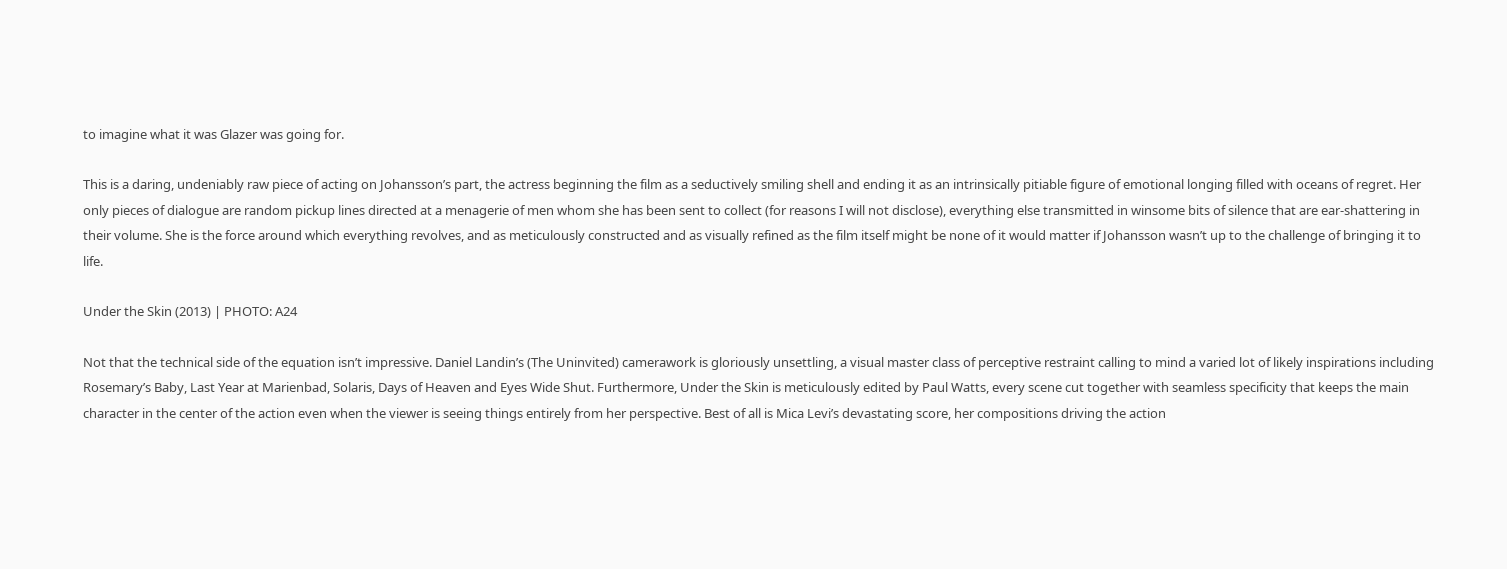to imagine what it was Glazer was going for.

This is a daring, undeniably raw piece of acting on Johansson’s part, the actress beginning the film as a seductively smiling shell and ending it as an intrinsically pitiable figure of emotional longing filled with oceans of regret. Her only pieces of dialogue are random pickup lines directed at a menagerie of men whom she has been sent to collect (for reasons I will not disclose), everything else transmitted in winsome bits of silence that are ear-shattering in their volume. She is the force around which everything revolves, and as meticulously constructed and as visually refined as the film itself might be none of it would matter if Johansson wasn’t up to the challenge of bringing it to life.

Under the Skin (2013) | PHOTO: A24

Not that the technical side of the equation isn’t impressive. Daniel Landin’s (The Uninvited) camerawork is gloriously unsettling, a visual master class of perceptive restraint calling to mind a varied lot of likely inspirations including Rosemary’s Baby, Last Year at Marienbad, Solaris, Days of Heaven and Eyes Wide Shut. Furthermore, Under the Skin is meticulously edited by Paul Watts, every scene cut together with seamless specificity that keeps the main character in the center of the action even when the viewer is seeing things entirely from her perspective. Best of all is Mica Levi’s devastating score, her compositions driving the action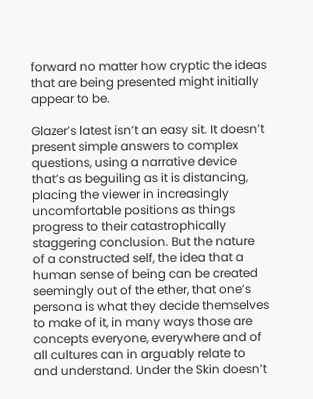forward no matter how cryptic the ideas that are being presented might initially appear to be.

Glazer’s latest isn’t an easy sit. It doesn’t present simple answers to complex questions, using a narrative device that’s as beguiling as it is distancing, placing the viewer in increasingly uncomfortable positions as things progress to their catastrophically staggering conclusion. But the nature of a constructed self, the idea that a human sense of being can be created seemingly out of the ether, that one’s persona is what they decide themselves to make of it, in many ways those are concepts everyone, everywhere and of all cultures can in arguably relate to and understand. Under the Skin doesn’t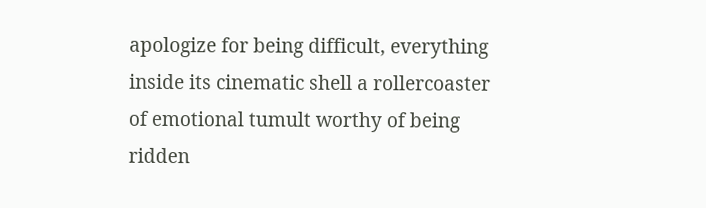apologize for being difficult, everything inside its cinematic shell a rollercoaster of emotional tumult worthy of being ridden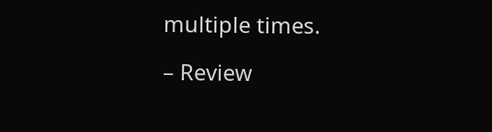multiple times.

– Review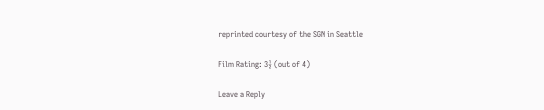reprinted courtesy of the SGN in Seattle

Film Rating: 3½ (out of 4)

Leave a Reply